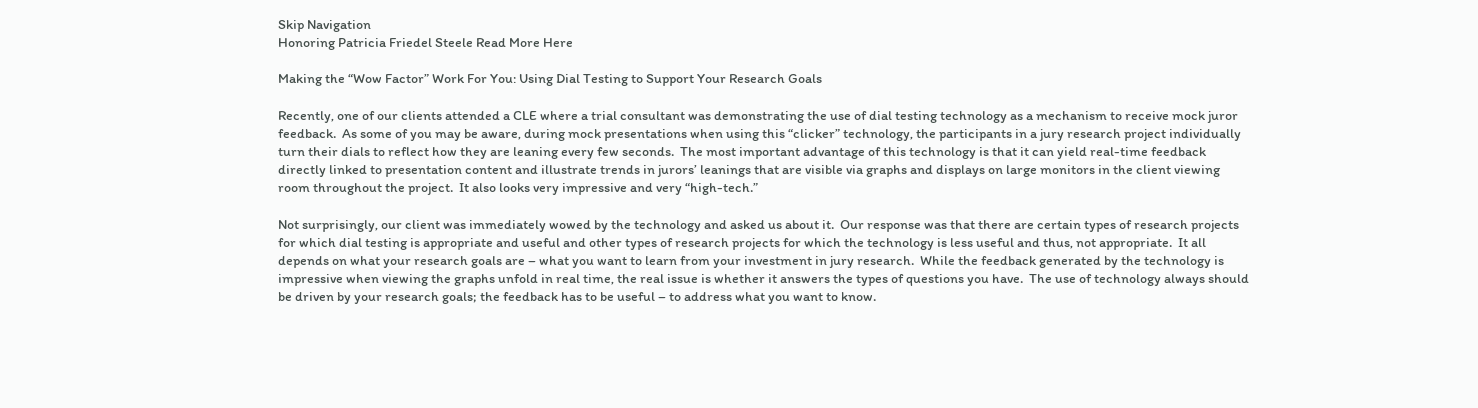Skip Navigation
Honoring Patricia Friedel Steele Read More Here

Making the “Wow Factor” Work For You: Using Dial Testing to Support Your Research Goals

Recently, one of our clients attended a CLE where a trial consultant was demonstrating the use of dial testing technology as a mechanism to receive mock juror feedback.  As some of you may be aware, during mock presentations when using this “clicker” technology, the participants in a jury research project individually turn their dials to reflect how they are leaning every few seconds.  The most important advantage of this technology is that it can yield real-time feedback directly linked to presentation content and illustrate trends in jurors’ leanings that are visible via graphs and displays on large monitors in the client viewing room throughout the project.  It also looks very impressive and very “high-tech.”

Not surprisingly, our client was immediately wowed by the technology and asked us about it.  Our response was that there are certain types of research projects for which dial testing is appropriate and useful and other types of research projects for which the technology is less useful and thus, not appropriate.  It all depends on what your research goals are – what you want to learn from your investment in jury research.  While the feedback generated by the technology is impressive when viewing the graphs unfold in real time, the real issue is whether it answers the types of questions you have.  The use of technology always should be driven by your research goals; the feedback has to be useful – to address what you want to know.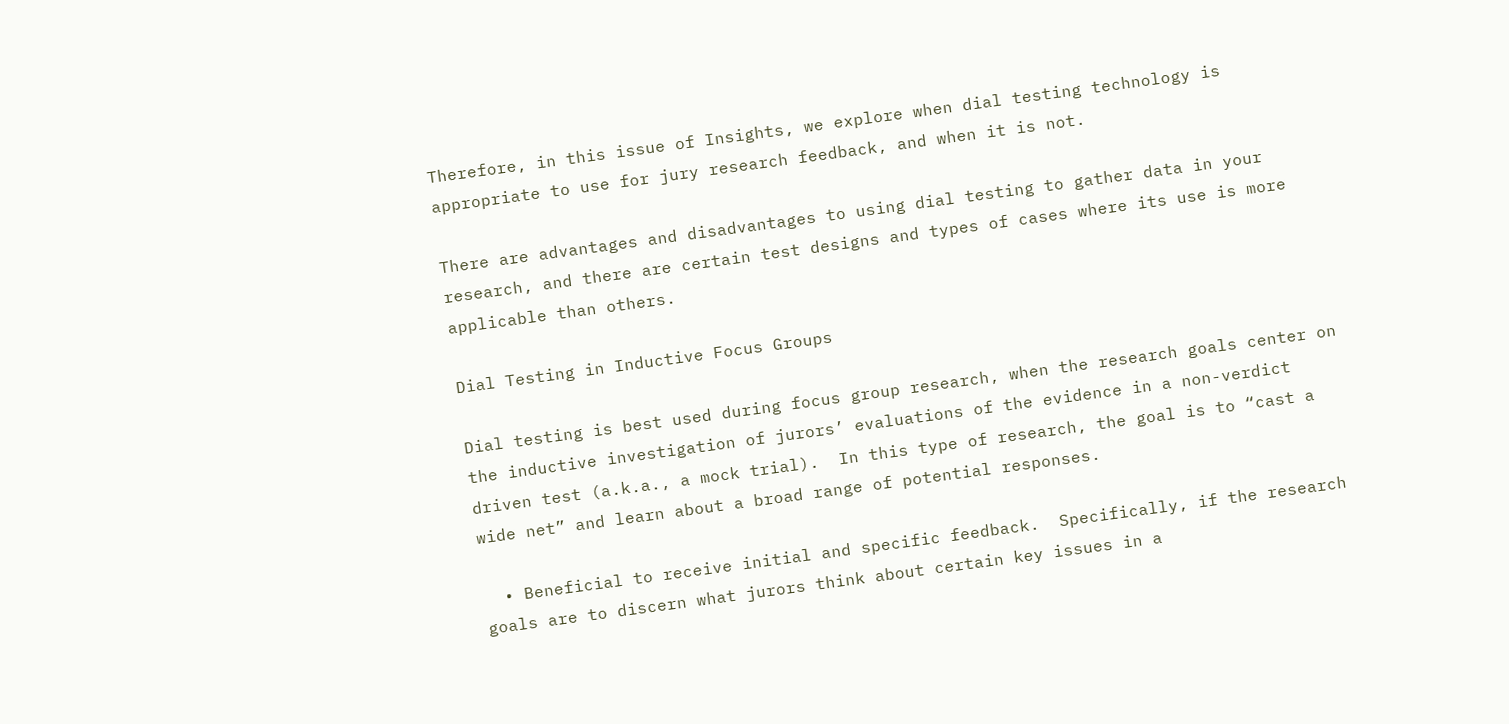Therefore, in this issue of Insights, we explore when dial testing technology is appropriate to use for jury research feedback, and when it is not.

There are advantages and disadvantages to using dial testing to gather data in your research, and there are certain test designs and types of cases where its use is more applicable than others.

Dial Testing in Inductive Focus Groups

Dial testing is best used during focus group research, when the research goals center on the inductive investigation of jurors’ evaluations of the evidence in a non-verdict driven test (a.k.a., a mock trial).  In this type of research, the goal is to “cast a wide net” and learn about a broad range of potential responses.

  • Beneficial to receive initial and specific feedback.  Specifically, if the research goals are to discern what jurors think about certain key issues in a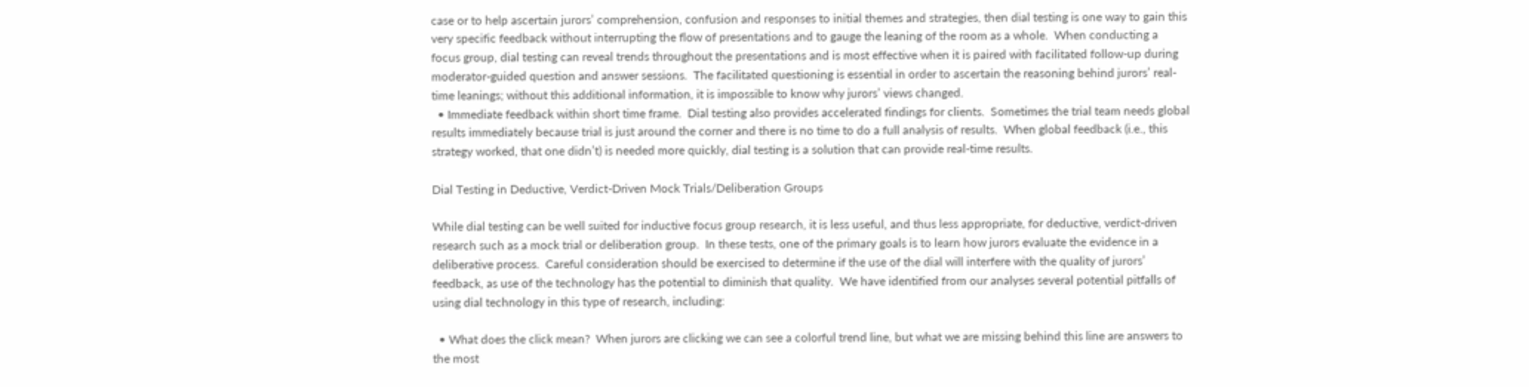case or to help ascertain jurors’ comprehension, confusion and responses to initial themes and strategies, then dial testing is one way to gain this very specific feedback without interrupting the flow of presentations and to gauge the leaning of the room as a whole.  When conducting a focus group, dial testing can reveal trends throughout the presentations and is most effective when it is paired with facilitated follow-up during moderator-guided question and answer sessions.  The facilitated questioning is essential in order to ascertain the reasoning behind jurors’ real-time leanings; without this additional information, it is impossible to know why jurors’ views changed.
  • Immediate feedback within short time frame.  Dial testing also provides accelerated findings for clients.  Sometimes the trial team needs global results immediately because trial is just around the corner and there is no time to do a full analysis of results.  When global feedback (i.e., this strategy worked, that one didn’t) is needed more quickly, dial testing is a solution that can provide real-time results.

Dial Testing in Deductive, Verdict-Driven Mock Trials/Deliberation Groups

While dial testing can be well suited for inductive focus group research, it is less useful, and thus less appropriate, for deductive, verdict-driven research such as a mock trial or deliberation group.  In these tests, one of the primary goals is to learn how jurors evaluate the evidence in a deliberative process.  Careful consideration should be exercised to determine if the use of the dial will interfere with the quality of jurors’ feedback, as use of the technology has the potential to diminish that quality.  We have identified from our analyses several potential pitfalls of using dial technology in this type of research, including:

  • What does the click mean?  When jurors are clicking we can see a colorful trend line, but what we are missing behind this line are answers to the most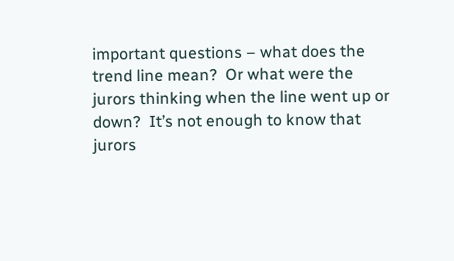important questions – what does the trend line mean?  Or what were the jurors thinking when the line went up or down?  It’s not enough to know that jurors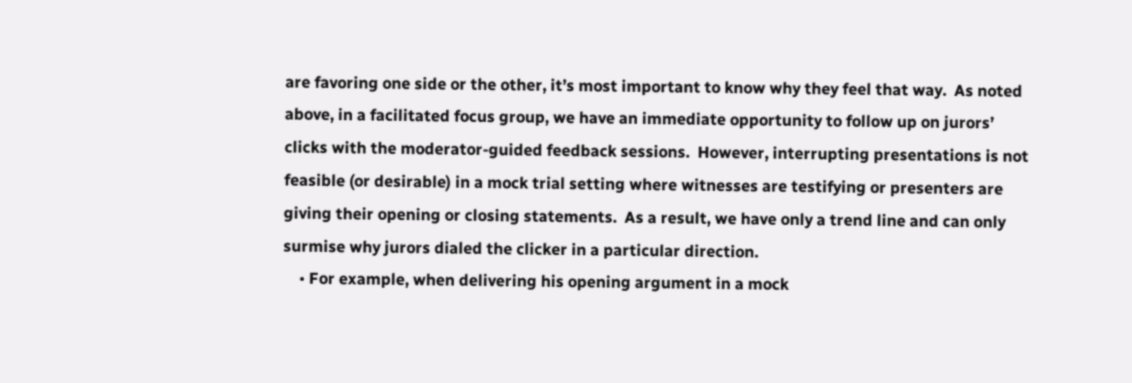are favoring one side or the other, it’s most important to know why they feel that way.  As noted above, in a facilitated focus group, we have an immediate opportunity to follow up on jurors’ clicks with the moderator-guided feedback sessions.  However, interrupting presentations is not feasible (or desirable) in a mock trial setting where witnesses are testifying or presenters are giving their opening or closing statements.  As a result, we have only a trend line and can only surmise why jurors dialed the clicker in a particular direction.
    • For example, when delivering his opening argument in a mock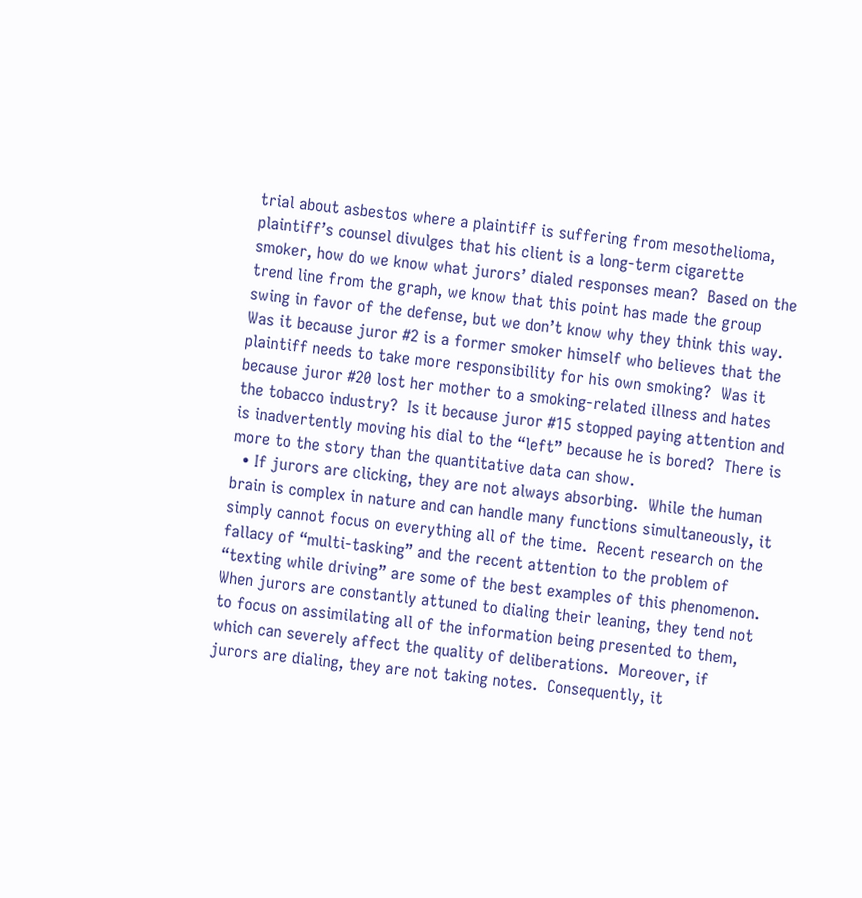trial about asbestos where a plaintiff is suffering from mesothelioma, plaintiff’s counsel divulges that his client is a long-term cigarette smoker, how do we know what jurors’ dialed responses mean?  Based on the trend line from the graph, we know that this point has made the group swing in favor of the defense, but we don’t know why they think this way.  Was it because juror #2 is a former smoker himself who believes that the plaintiff needs to take more responsibility for his own smoking?  Was it because juror #20 lost her mother to a smoking-related illness and hates the tobacco industry?  Is it because juror #15 stopped paying attention and is inadvertently moving his dial to the “left” because he is bored?  There is more to the story than the quantitative data can show.
  • If jurors are clicking, they are not always absorbing.  While the human brain is complex in nature and can handle many functions simultaneously, it simply cannot focus on everything all of the time.  Recent research on the fallacy of “multi-tasking” and the recent attention to the problem of “texting while driving” are some of the best examples of this phenomenon.  When jurors are constantly attuned to dialing their leaning, they tend not to focus on assimilating all of the information being presented to them, which can severely affect the quality of deliberations.  Moreover, if jurors are dialing, they are not taking notes.  Consequently, it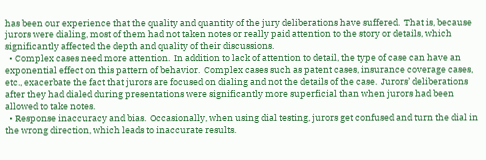has been our experience that the quality and quantity of the jury deliberations have suffered.  That is, because jurors were dialing, most of them had not taken notes or really paid attention to the story or details, which significantly affected the depth and quality of their discussions.
  • Complex cases need more attention.  In addition to lack of attention to detail, the type of case can have an exponential effect on this pattern of behavior.  Complex cases such as patent cases, insurance coverage cases, etc., exacerbate the fact that jurors are focused on dialing and not the details of the case.  Jurors’ deliberations after they had dialed during presentations were significantly more superficial than when jurors had been allowed to take notes.
  • Response inaccuracy and bias.  Occasionally, when using dial testing, jurors get confused and turn the dial in the wrong direction, which leads to inaccurate results.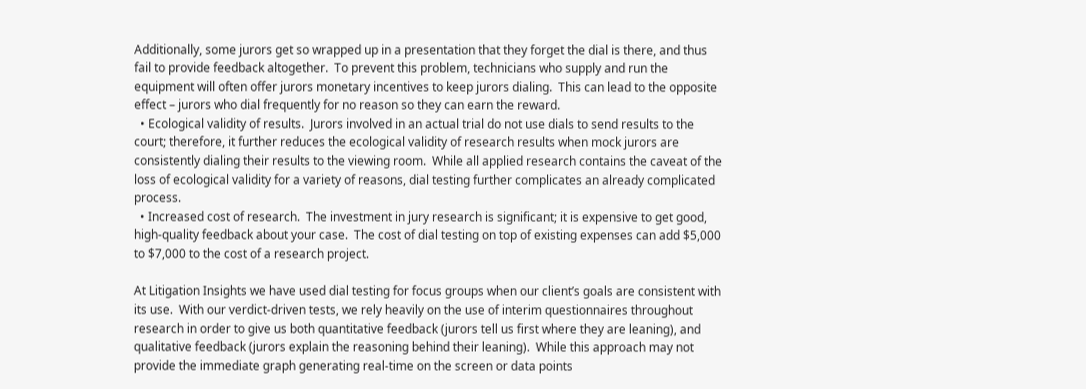Additionally, some jurors get so wrapped up in a presentation that they forget the dial is there, and thus fail to provide feedback altogether.  To prevent this problem, technicians who supply and run the equipment will often offer jurors monetary incentives to keep jurors dialing.  This can lead to the opposite effect – jurors who dial frequently for no reason so they can earn the reward.
  • Ecological validity of results.  Jurors involved in an actual trial do not use dials to send results to the court; therefore, it further reduces the ecological validity of research results when mock jurors are consistently dialing their results to the viewing room.  While all applied research contains the caveat of the loss of ecological validity for a variety of reasons, dial testing further complicates an already complicated process.
  • Increased cost of research.  The investment in jury research is significant; it is expensive to get good, high-quality feedback about your case.  The cost of dial testing on top of existing expenses can add $5,000 to $7,000 to the cost of a research project.

At Litigation Insights we have used dial testing for focus groups when our client’s goals are consistent with its use.  With our verdict-driven tests, we rely heavily on the use of interim questionnaires throughout research in order to give us both quantitative feedback (jurors tell us first where they are leaning), and qualitative feedback (jurors explain the reasoning behind their leaning).  While this approach may not provide the immediate graph generating real-time on the screen or data points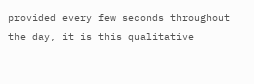provided every few seconds throughout the day, it is this qualitative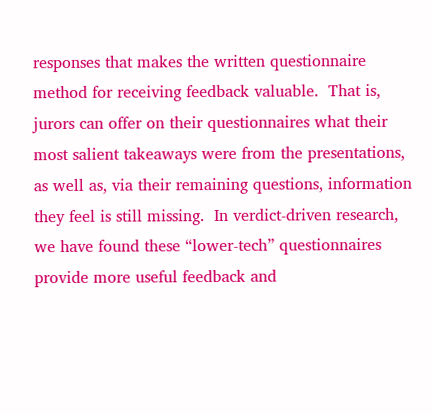responses that makes the written questionnaire method for receiving feedback valuable.  That is, jurors can offer on their questionnaires what their most salient takeaways were from the presentations, as well as, via their remaining questions, information they feel is still missing.  In verdict-driven research, we have found these “lower-tech” questionnaires provide more useful feedback and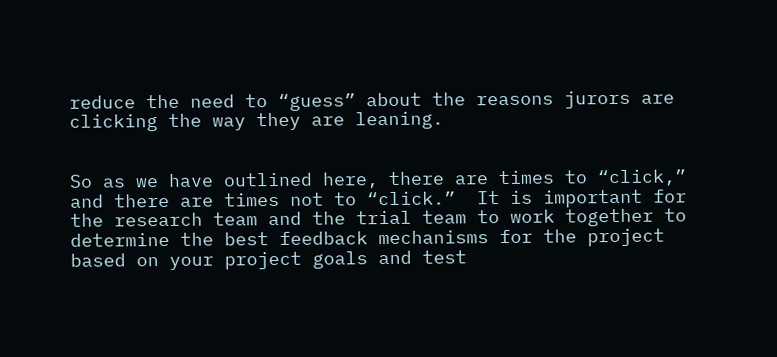reduce the need to “guess” about the reasons jurors are clicking the way they are leaning.


So as we have outlined here, there are times to “click,” and there are times not to “click.”  It is important for the research team and the trial team to work together to determine the best feedback mechanisms for the project based on your project goals and test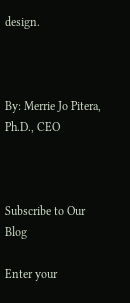design.



By: Merrie Jo Pitera, Ph.D., CEO



Subscribe to Our Blog

Enter your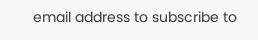email address to subscribe to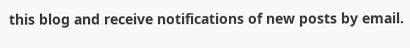this blog and receive notifications of new posts by email.